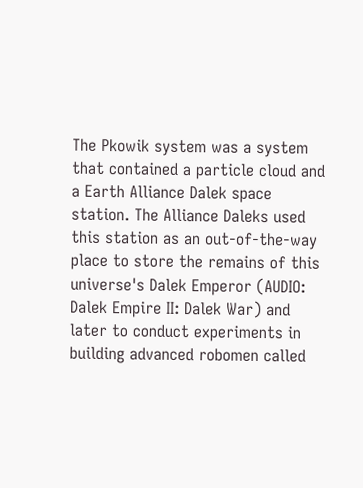The Pkowik system was a system that contained a particle cloud and a Earth Alliance Dalek space station. The Alliance Daleks used this station as an out-of-the-way place to store the remains of this universe's Dalek Emperor (AUDIO: Dalek Empire II: Dalek War) and later to conduct experiments in building advanced robomen called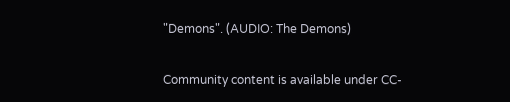"Demons". (AUDIO: The Demons)

Community content is available under CC-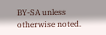BY-SA unless otherwise noted.